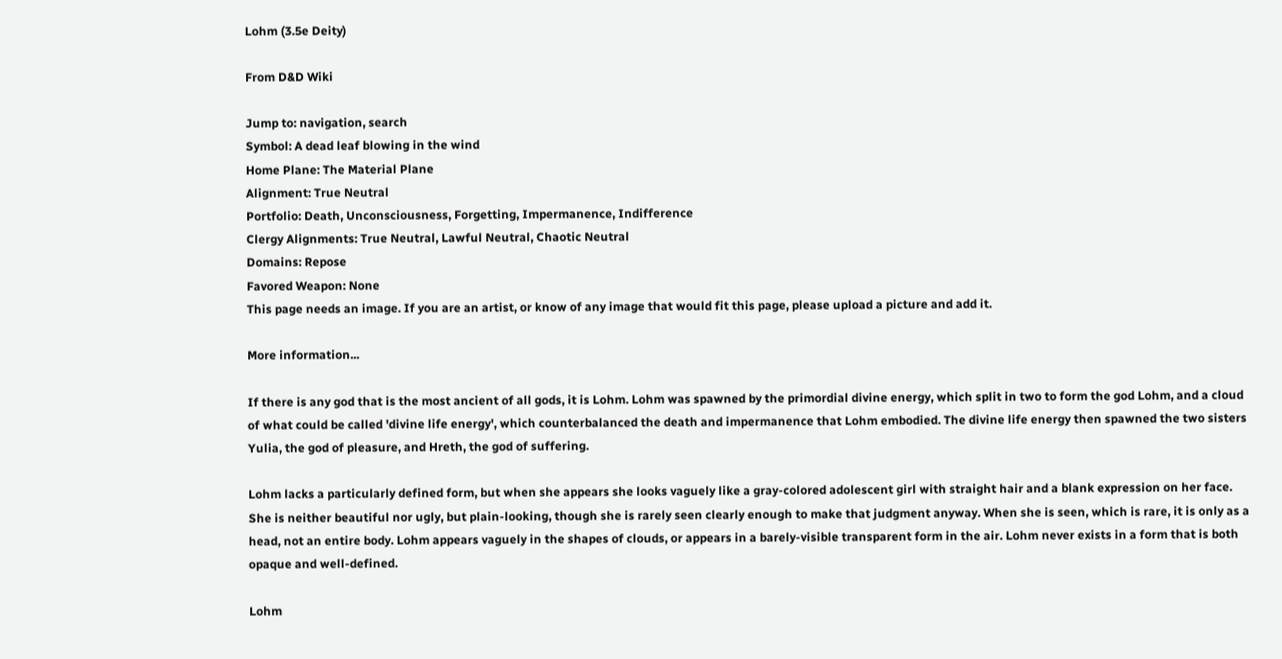Lohm (3.5e Deity)

From D&D Wiki

Jump to: navigation, search
Symbol: A dead leaf blowing in the wind
Home Plane: The Material Plane
Alignment: True Neutral
Portfolio: Death, Unconsciousness, Forgetting, Impermanence, Indifference
Clergy Alignments: True Neutral, Lawful Neutral, Chaotic Neutral
Domains: Repose
Favored Weapon: None
This page needs an image. If you are an artist, or know of any image that would fit this page, please upload a picture and add it.

More information...

If there is any god that is the most ancient of all gods, it is Lohm. Lohm was spawned by the primordial divine energy, which split in two to form the god Lohm, and a cloud of what could be called 'divine life energy', which counterbalanced the death and impermanence that Lohm embodied. The divine life energy then spawned the two sisters Yulia, the god of pleasure, and Hreth, the god of suffering.

Lohm lacks a particularly defined form, but when she appears she looks vaguely like a gray-colored adolescent girl with straight hair and a blank expression on her face. She is neither beautiful nor ugly, but plain-looking, though she is rarely seen clearly enough to make that judgment anyway. When she is seen, which is rare, it is only as a head, not an entire body. Lohm appears vaguely in the shapes of clouds, or appears in a barely-visible transparent form in the air. Lohm never exists in a form that is both opaque and well-defined.

Lohm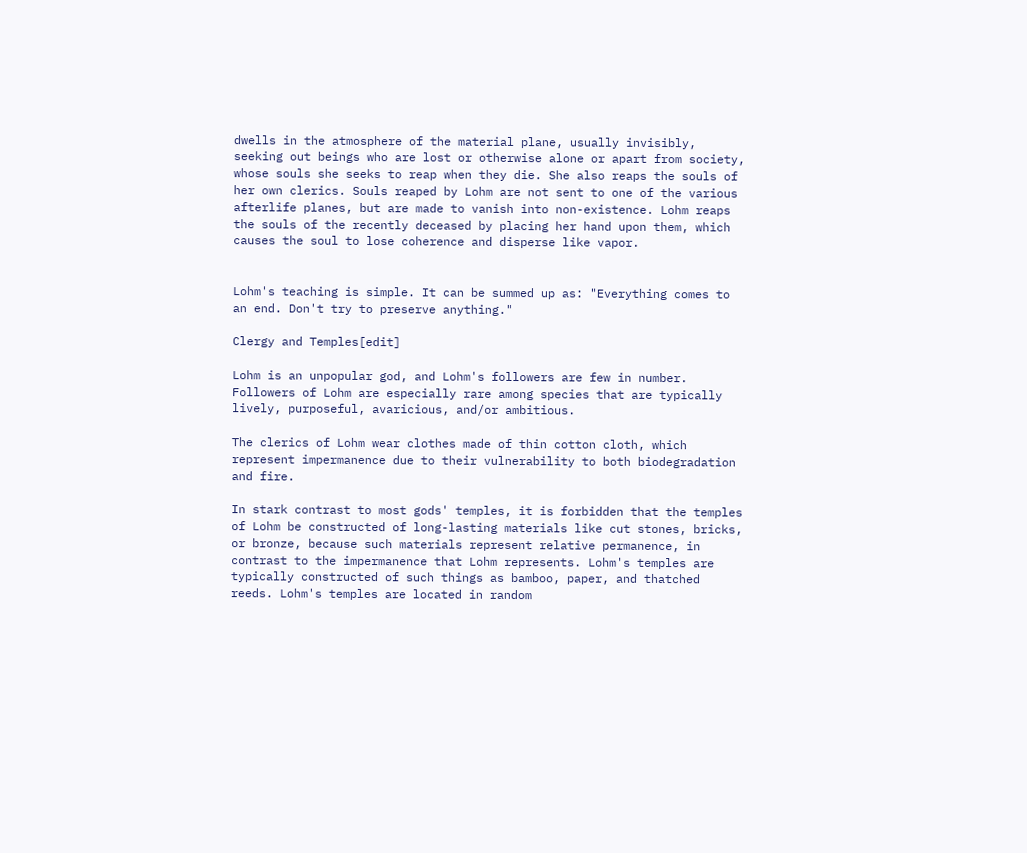dwells in the atmosphere of the material plane, usually invisibly, seeking out beings who are lost or otherwise alone or apart from society, whose souls she seeks to reap when they die. She also reaps the souls of her own clerics. Souls reaped by Lohm are not sent to one of the various afterlife planes, but are made to vanish into non-existence. Lohm reaps the souls of the recently deceased by placing her hand upon them, which causes the soul to lose coherence and disperse like vapor.


Lohm's teaching is simple. It can be summed up as: "Everything comes to an end. Don't try to preserve anything."

Clergy and Temples[edit]

Lohm is an unpopular god, and Lohm's followers are few in number. Followers of Lohm are especially rare among species that are typically lively, purposeful, avaricious, and/or ambitious.

The clerics of Lohm wear clothes made of thin cotton cloth, which represent impermanence due to their vulnerability to both biodegradation and fire.

In stark contrast to most gods' temples, it is forbidden that the temples of Lohm be constructed of long-lasting materials like cut stones, bricks, or bronze, because such materials represent relative permanence, in contrast to the impermanence that Lohm represents. Lohm's temples are typically constructed of such things as bamboo, paper, and thatched reeds. Lohm's temples are located in random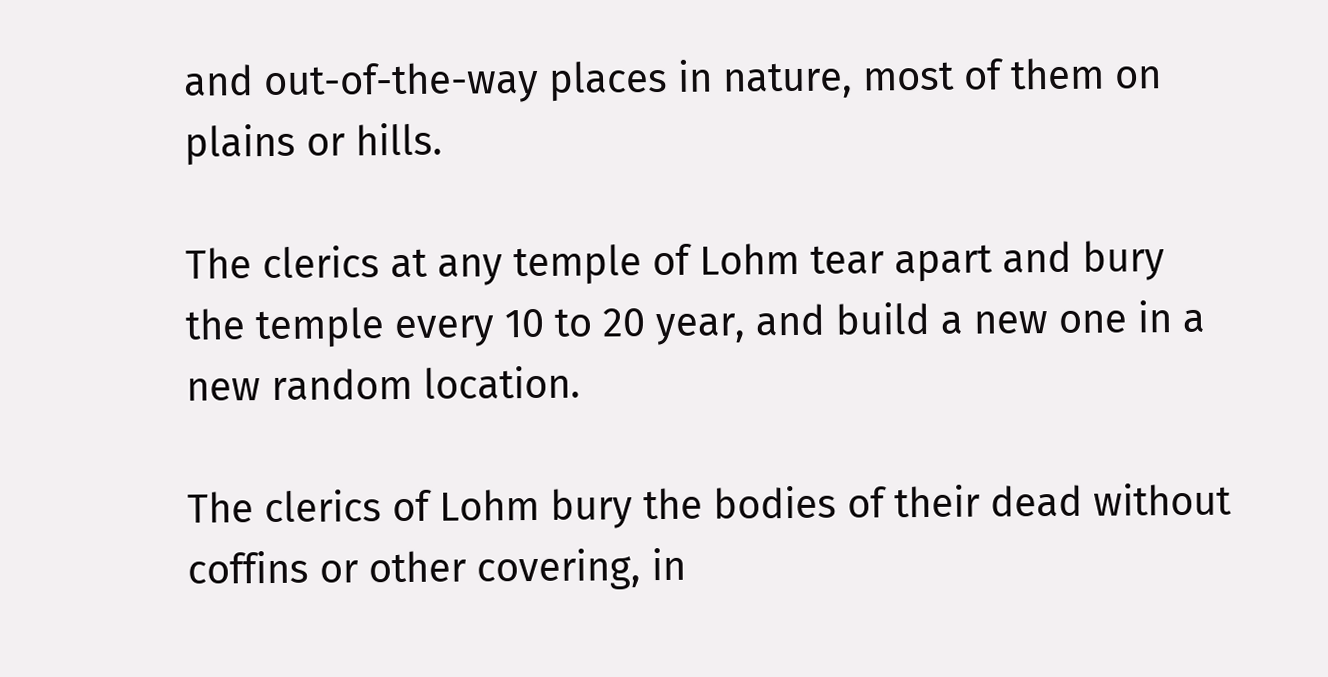and out-of-the-way places in nature, most of them on plains or hills.

The clerics at any temple of Lohm tear apart and bury the temple every 10 to 20 year, and build a new one in a new random location.

The clerics of Lohm bury the bodies of their dead without coffins or other covering, in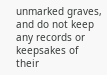unmarked graves, and do not keep any records or keepsakes of their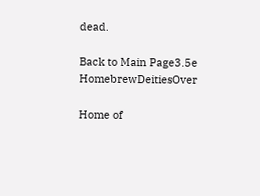dead.

Back to Main Page3.5e HomebrewDeitiesOver

Home of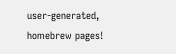user-generated,
homebrew pages!